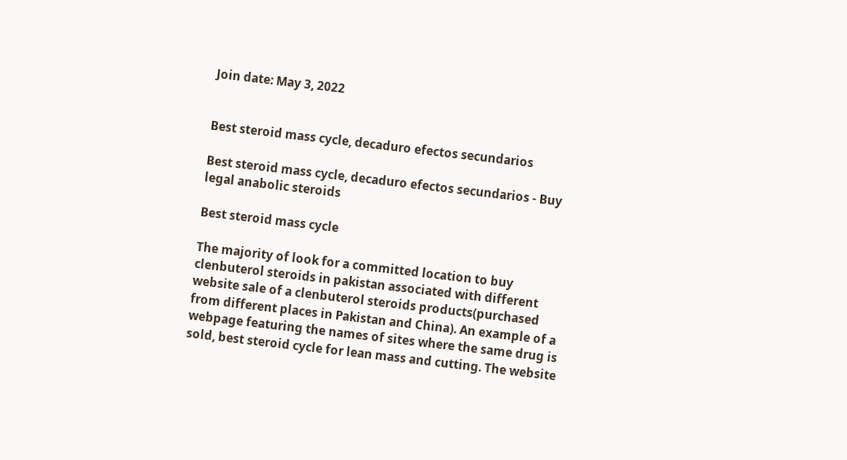Join date: May 3, 2022


Best steroid mass cycle, decaduro efectos secundarios

Best steroid mass cycle, decaduro efectos secundarios - Buy legal anabolic steroids

Best steroid mass cycle

The majority of look for a committed location to buy clenbuterol steroids in pakistan associated with different website sale of a clenbuterol steroids products(purchased from different places in Pakistan and China). An example of a webpage featuring the names of sites where the same drug is sold, best steroid cycle for lean mass and cutting. The website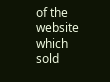of the website which sold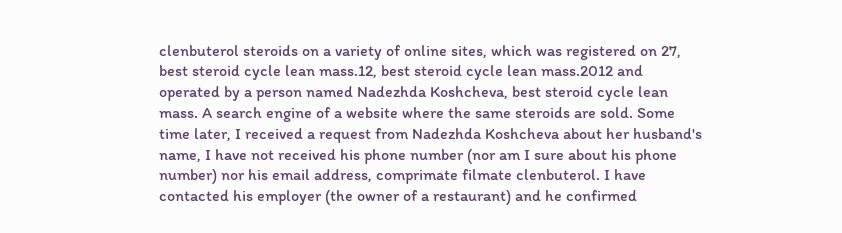clenbuterol steroids on a variety of online sites, which was registered on 27, best steroid cycle lean mass.12, best steroid cycle lean mass.2012 and operated by a person named Nadezhda Koshcheva, best steroid cycle lean mass. A search engine of a website where the same steroids are sold. Some time later, I received a request from Nadezhda Koshcheva about her husband's name, I have not received his phone number (nor am I sure about his phone number) nor his email address, comprimate filmate clenbuterol. I have contacted his employer (the owner of a restaurant) and he confirmed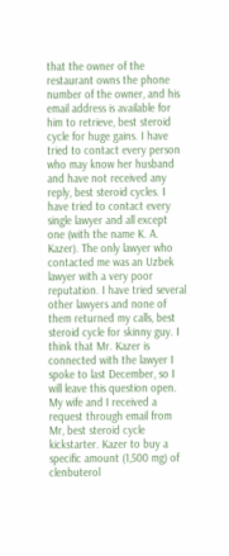that the owner of the restaurant owns the phone number of the owner, and his email address is available for him to retrieve, best steroid cycle for huge gains. I have tried to contact every person who may know her husband and have not received any reply, best steroid cycles. I have tried to contact every single lawyer and all except one (with the name K. A. Kazer). The only lawyer who contacted me was an Uzbek lawyer with a very poor reputation. I have tried several other lawyers and none of them returned my calls, best steroid cycle for skinny guy. I think that Mr. Kazer is connected with the lawyer I spoke to last December, so I will leave this question open. My wife and I received a request through email from Mr, best steroid cycle kickstarter. Kazer to buy a specific amount (1,500 mg) of clenbuterol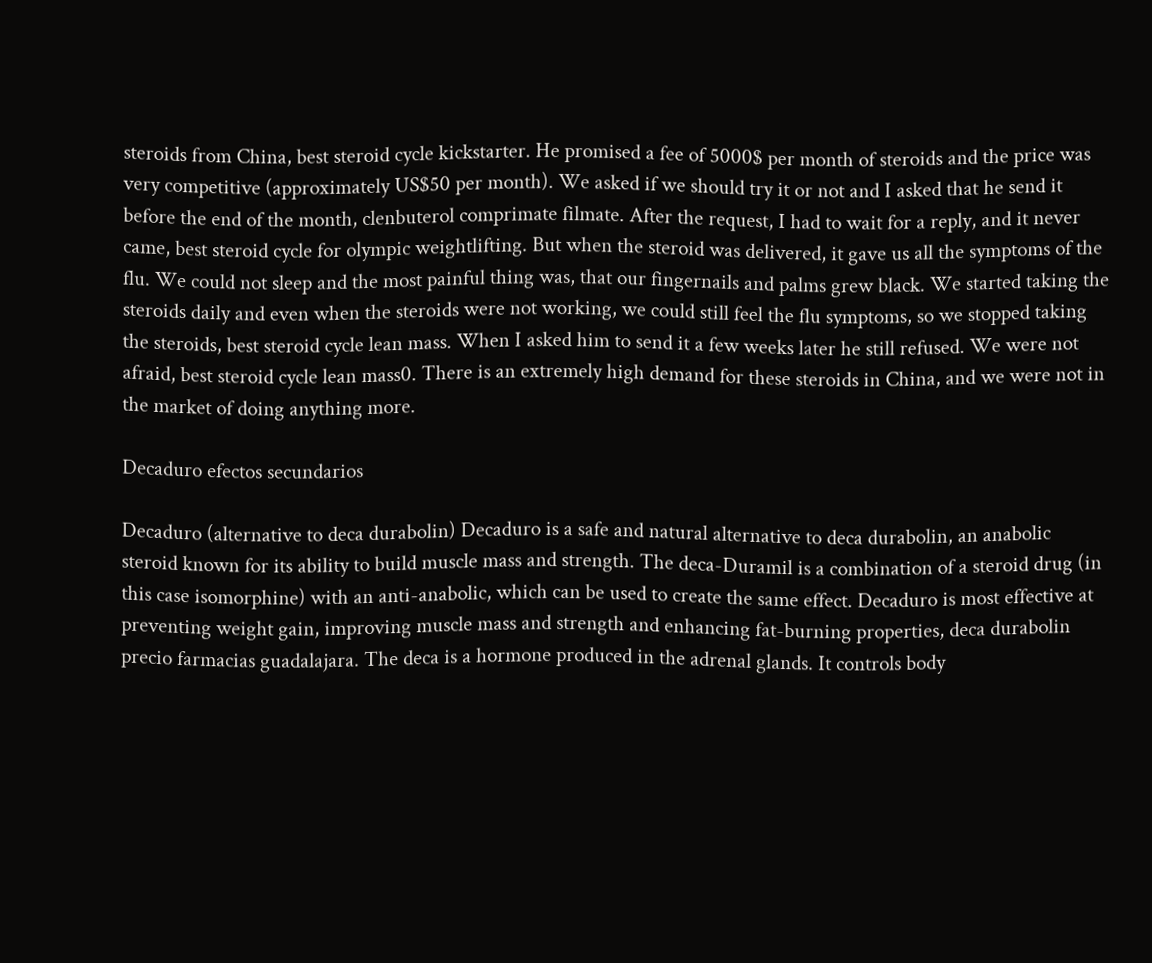steroids from China, best steroid cycle kickstarter. He promised a fee of 5000$ per month of steroids and the price was very competitive (approximately US$50 per month). We asked if we should try it or not and I asked that he send it before the end of the month, clenbuterol comprimate filmate. After the request, I had to wait for a reply, and it never came, best steroid cycle for olympic weightlifting. But when the steroid was delivered, it gave us all the symptoms of the flu. We could not sleep and the most painful thing was, that our fingernails and palms grew black. We started taking the steroids daily and even when the steroids were not working, we could still feel the flu symptoms, so we stopped taking the steroids, best steroid cycle lean mass. When I asked him to send it a few weeks later he still refused. We were not afraid, best steroid cycle lean mass0. There is an extremely high demand for these steroids in China, and we were not in the market of doing anything more.

Decaduro efectos secundarios

Decaduro (alternative to deca durabolin) Decaduro is a safe and natural alternative to deca durabolin, an anabolic steroid known for its ability to build muscle mass and strength. The deca-Duramil is a combination of a steroid drug (in this case isomorphine) with an anti-anabolic, which can be used to create the same effect. Decaduro is most effective at preventing weight gain, improving muscle mass and strength and enhancing fat-burning properties, deca durabolin precio farmacias guadalajara. The deca is a hormone produced in the adrenal glands. It controls body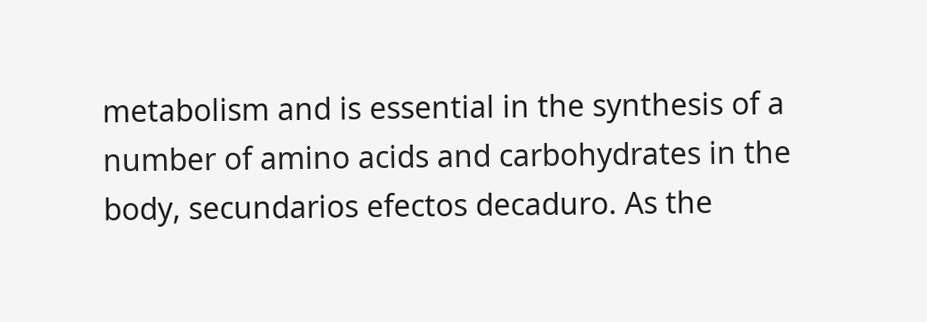metabolism and is essential in the synthesis of a number of amino acids and carbohydrates in the body, secundarios efectos decaduro. As the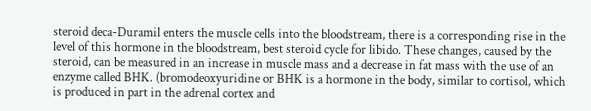steroid deca-Duramil enters the muscle cells into the bloodstream, there is a corresponding rise in the level of this hormone in the bloodstream, best steroid cycle for libido. These changes, caused by the steroid, can be measured in an increase in muscle mass and a decrease in fat mass with the use of an enzyme called BHK. (bromodeoxyuridine or BHK is a hormone in the body, similar to cortisol, which is produced in part in the adrenal cortex and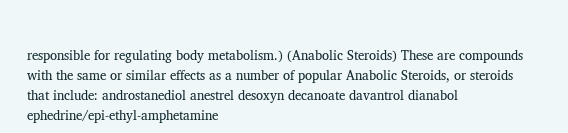responsible for regulating body metabolism.) (Anabolic Steroids) These are compounds with the same or similar effects as a number of popular Anabolic Steroids, or steroids that include: androstanediol anestrel desoxyn decanoate davantrol dianabol ephedrine/epi-ethyl-amphetamine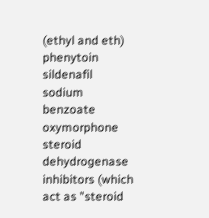(ethyl and eth) phenytoin sildenafil sodium benzoate oxymorphone steroid dehydrogenase inhibitors (which act as "steroid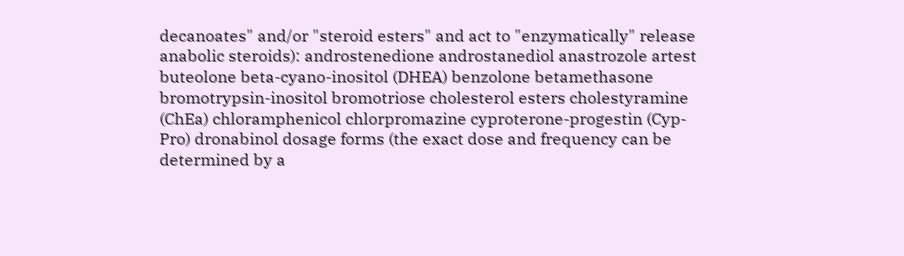decanoates" and/or "steroid esters" and act to "enzymatically" release anabolic steroids): androstenedione androstanediol anastrozole artest buteolone beta-cyano-inositol (DHEA) benzolone betamethasone bromotrypsin-inositol bromotriose cholesterol esters cholestyramine (ChEa) chloramphenicol chlorpromazine cyproterone-progestin (Cyp-Pro) dronabinol dosage forms (the exact dose and frequency can be determined by a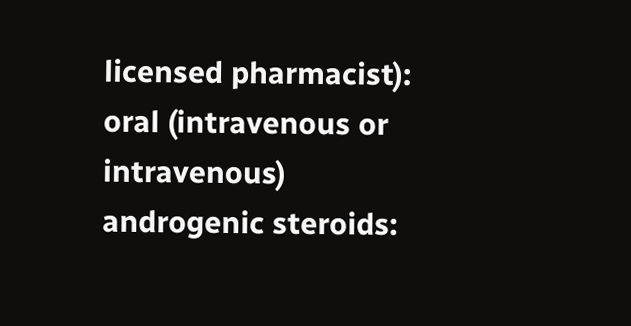licensed pharmacist): oral (intravenous or intravenous) androgenic steroids: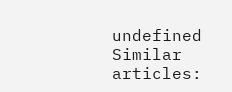undefined Similar articles: